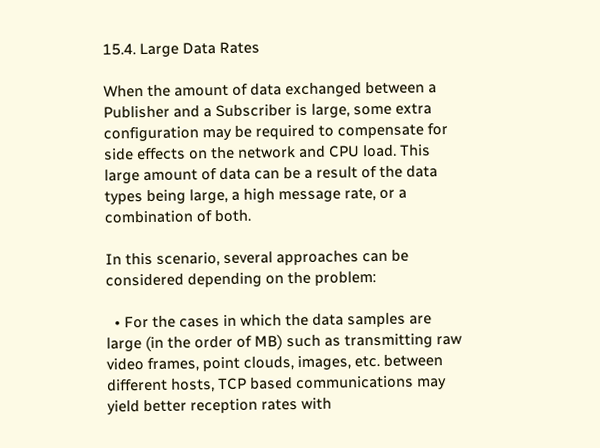15.4. Large Data Rates

When the amount of data exchanged between a Publisher and a Subscriber is large, some extra configuration may be required to compensate for side effects on the network and CPU load. This large amount of data can be a result of the data types being large, a high message rate, or a combination of both.

In this scenario, several approaches can be considered depending on the problem:

  • For the cases in which the data samples are large (in the order of MB) such as transmitting raw video frames, point clouds, images, etc. between different hosts, TCP based communications may yield better reception rates with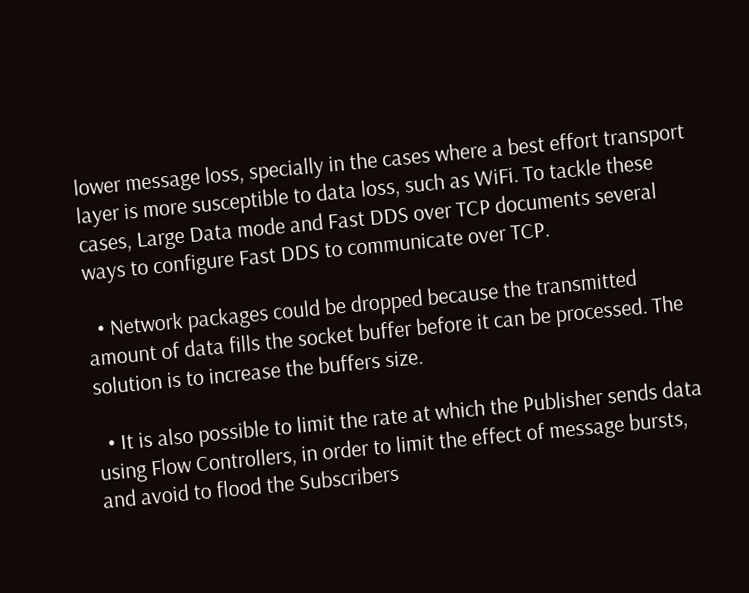lower message loss, specially in the cases where a best effort transport layer is more susceptible to data loss, such as WiFi. To tackle these cases, Large Data mode and Fast DDS over TCP documents several ways to configure Fast DDS to communicate over TCP.

  • Network packages could be dropped because the transmitted amount of data fills the socket buffer before it can be processed. The solution is to increase the buffers size.

  • It is also possible to limit the rate at which the Publisher sends data using Flow Controllers, in order to limit the effect of message bursts, and avoid to flood the Subscribers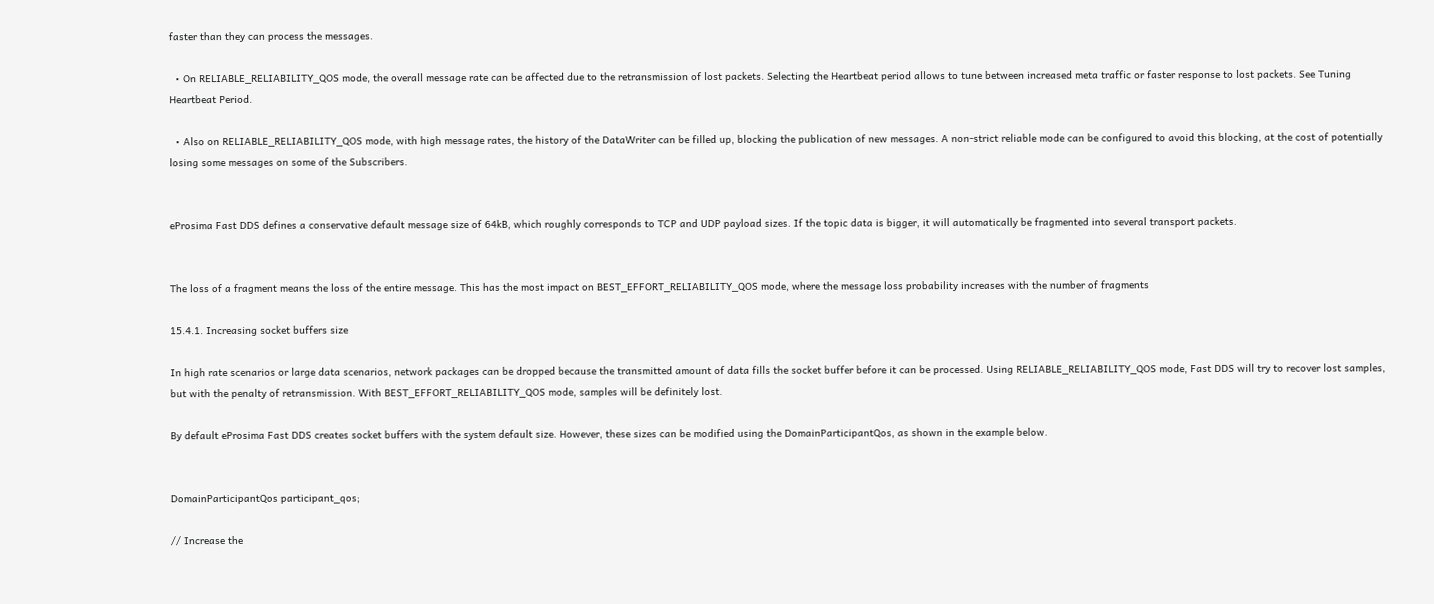faster than they can process the messages.

  • On RELIABLE_RELIABILITY_QOS mode, the overall message rate can be affected due to the retransmission of lost packets. Selecting the Heartbeat period allows to tune between increased meta traffic or faster response to lost packets. See Tuning Heartbeat Period.

  • Also on RELIABLE_RELIABILITY_QOS mode, with high message rates, the history of the DataWriter can be filled up, blocking the publication of new messages. A non-strict reliable mode can be configured to avoid this blocking, at the cost of potentially losing some messages on some of the Subscribers.


eProsima Fast DDS defines a conservative default message size of 64kB, which roughly corresponds to TCP and UDP payload sizes. If the topic data is bigger, it will automatically be fragmented into several transport packets.


The loss of a fragment means the loss of the entire message. This has the most impact on BEST_EFFORT_RELIABILITY_QOS mode, where the message loss probability increases with the number of fragments

15.4.1. Increasing socket buffers size

In high rate scenarios or large data scenarios, network packages can be dropped because the transmitted amount of data fills the socket buffer before it can be processed. Using RELIABLE_RELIABILITY_QOS mode, Fast DDS will try to recover lost samples, but with the penalty of retransmission. With BEST_EFFORT_RELIABILITY_QOS mode, samples will be definitely lost.

By default eProsima Fast DDS creates socket buffers with the system default size. However, these sizes can be modified using the DomainParticipantQos, as shown in the example below.


DomainParticipantQos participant_qos;

// Increase the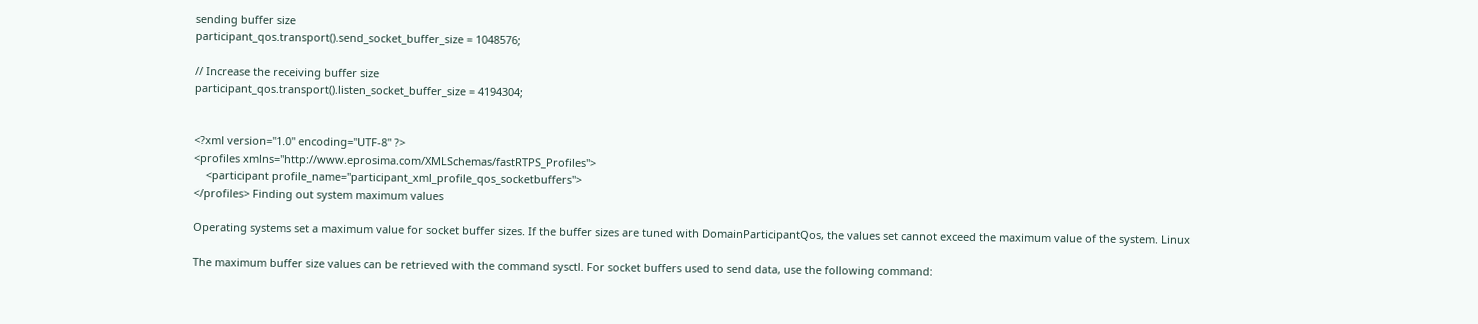sending buffer size
participant_qos.transport().send_socket_buffer_size = 1048576;

// Increase the receiving buffer size
participant_qos.transport().listen_socket_buffer_size = 4194304;


<?xml version="1.0" encoding="UTF-8" ?>
<profiles xmlns="http://www.eprosima.com/XMLSchemas/fastRTPS_Profiles">
    <participant profile_name="participant_xml_profile_qos_socketbuffers">
</profiles> Finding out system maximum values

Operating systems set a maximum value for socket buffer sizes. If the buffer sizes are tuned with DomainParticipantQos, the values set cannot exceed the maximum value of the system. Linux

The maximum buffer size values can be retrieved with the command sysctl. For socket buffers used to send data, use the following command: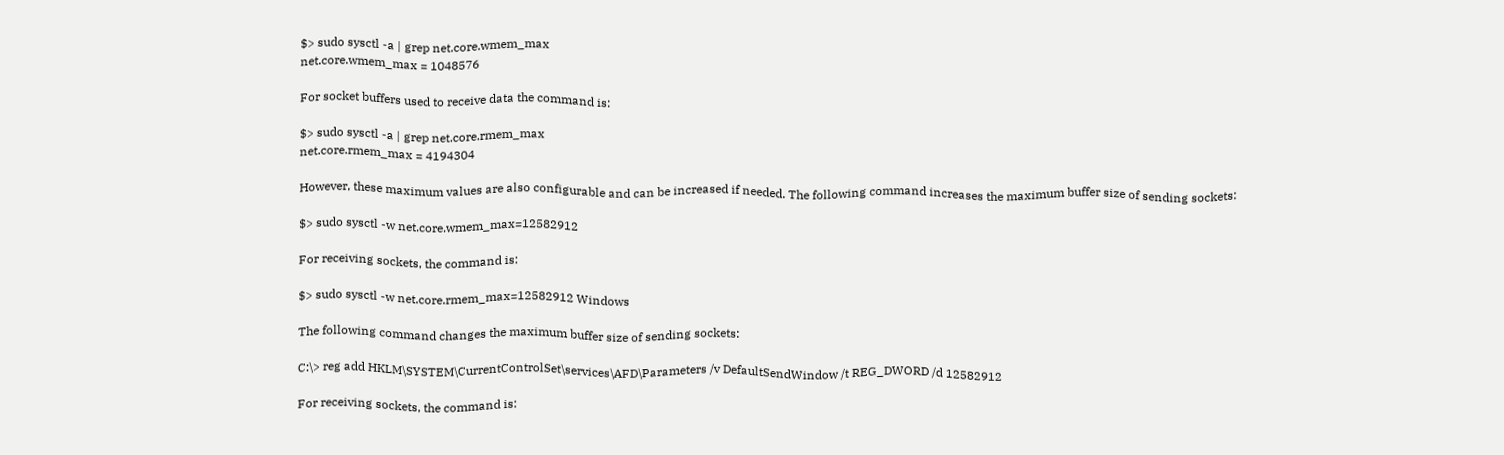$> sudo sysctl -a | grep net.core.wmem_max
net.core.wmem_max = 1048576

For socket buffers used to receive data the command is:

$> sudo sysctl -a | grep net.core.rmem_max
net.core.rmem_max = 4194304

However, these maximum values are also configurable and can be increased if needed. The following command increases the maximum buffer size of sending sockets:

$> sudo sysctl -w net.core.wmem_max=12582912

For receiving sockets, the command is:

$> sudo sysctl -w net.core.rmem_max=12582912 Windows

The following command changes the maximum buffer size of sending sockets:

C:\> reg add HKLM\SYSTEM\CurrentControlSet\services\AFD\Parameters /v DefaultSendWindow /t REG_DWORD /d 12582912

For receiving sockets, the command is: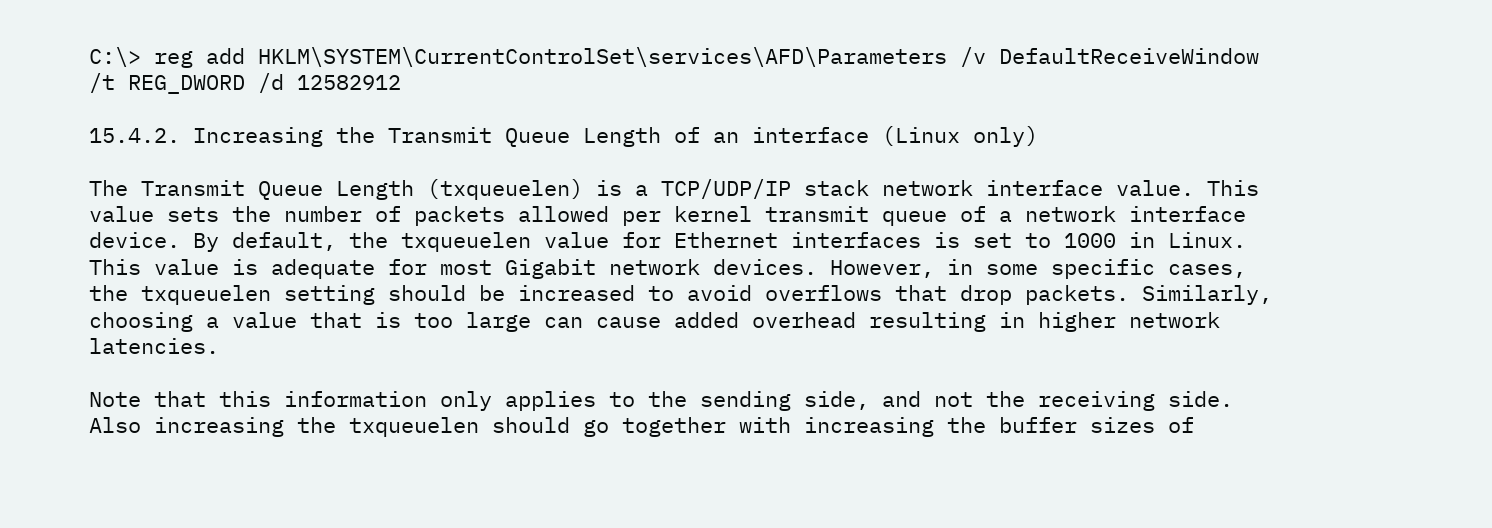C:\> reg add HKLM\SYSTEM\CurrentControlSet\services\AFD\Parameters /v DefaultReceiveWindow /t REG_DWORD /d 12582912

15.4.2. Increasing the Transmit Queue Length of an interface (Linux only)

The Transmit Queue Length (txqueuelen) is a TCP/UDP/IP stack network interface value. This value sets the number of packets allowed per kernel transmit queue of a network interface device. By default, the txqueuelen value for Ethernet interfaces is set to 1000 in Linux. This value is adequate for most Gigabit network devices. However, in some specific cases, the txqueuelen setting should be increased to avoid overflows that drop packets. Similarly, choosing a value that is too large can cause added overhead resulting in higher network latencies.

Note that this information only applies to the sending side, and not the receiving side. Also increasing the txqueuelen should go together with increasing the buffer sizes of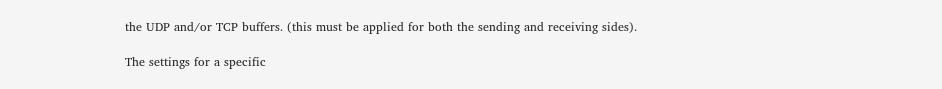the UDP and/or TCP buffers. (this must be applied for both the sending and receiving sides).

The settings for a specific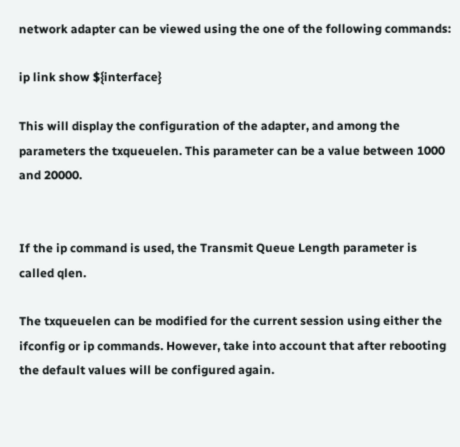network adapter can be viewed using the one of the following commands:

ip link show ${interface}

This will display the configuration of the adapter, and among the parameters the txqueuelen. This parameter can be a value between 1000 and 20000.


If the ip command is used, the Transmit Queue Length parameter is called qlen.

The txqueuelen can be modified for the current session using either the ifconfig or ip commands. However, take into account that after rebooting the default values will be configured again.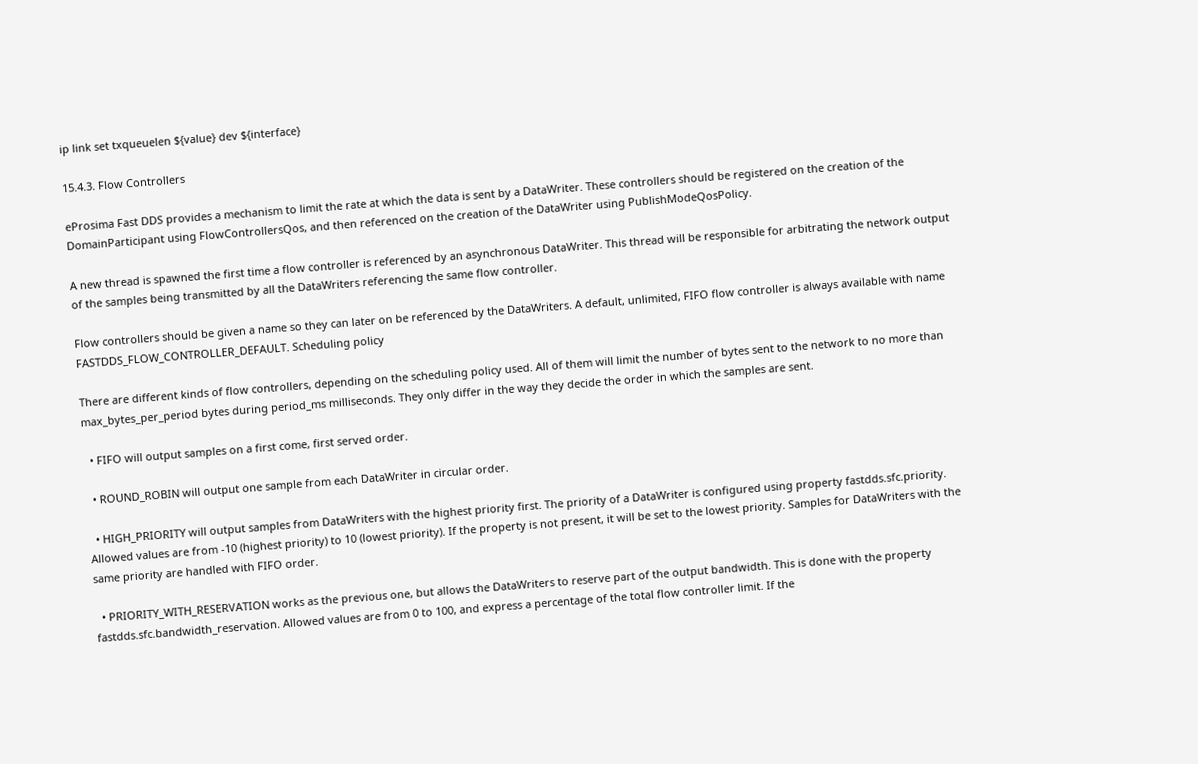ip link set txqueuelen ${value} dev ${interface}

15.4.3. Flow Controllers

eProsima Fast DDS provides a mechanism to limit the rate at which the data is sent by a DataWriter. These controllers should be registered on the creation of the DomainParticipant using FlowControllersQos, and then referenced on the creation of the DataWriter using PublishModeQosPolicy.

A new thread is spawned the first time a flow controller is referenced by an asynchronous DataWriter. This thread will be responsible for arbitrating the network output of the samples being transmitted by all the DataWriters referencing the same flow controller.

Flow controllers should be given a name so they can later on be referenced by the DataWriters. A default, unlimited, FIFO flow controller is always available with name FASTDDS_FLOW_CONTROLLER_DEFAULT. Scheduling policy

There are different kinds of flow controllers, depending on the scheduling policy used. All of them will limit the number of bytes sent to the network to no more than max_bytes_per_period bytes during period_ms milliseconds. They only differ in the way they decide the order in which the samples are sent.

  • FIFO will output samples on a first come, first served order.

  • ROUND_ROBIN will output one sample from each DataWriter in circular order.

  • HIGH_PRIORITY will output samples from DataWriters with the highest priority first. The priority of a DataWriter is configured using property fastdds.sfc.priority. Allowed values are from -10 (highest priority) to 10 (lowest priority). If the property is not present, it will be set to the lowest priority. Samples for DataWriters with the same priority are handled with FIFO order.

  • PRIORITY_WITH_RESERVATION works as the previous one, but allows the DataWriters to reserve part of the output bandwidth. This is done with the property fastdds.sfc.bandwidth_reservation. Allowed values are from 0 to 100, and express a percentage of the total flow controller limit. If the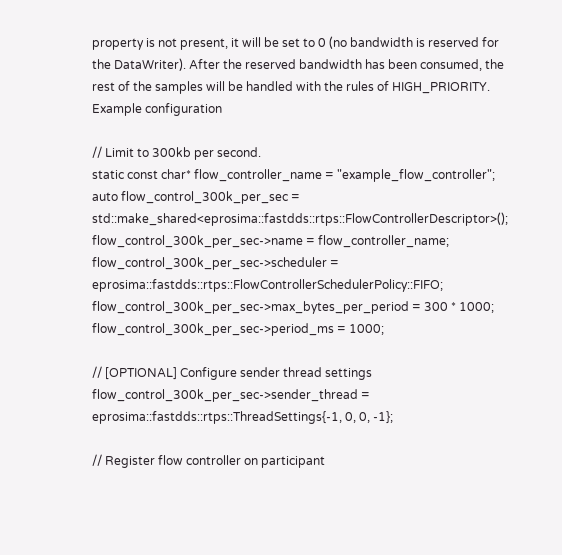property is not present, it will be set to 0 (no bandwidth is reserved for the DataWriter). After the reserved bandwidth has been consumed, the rest of the samples will be handled with the rules of HIGH_PRIORITY. Example configuration

// Limit to 300kb per second.
static const char* flow_controller_name = "example_flow_controller";
auto flow_control_300k_per_sec = std::make_shared<eprosima::fastdds::rtps::FlowControllerDescriptor>();
flow_control_300k_per_sec->name = flow_controller_name;
flow_control_300k_per_sec->scheduler = eprosima::fastdds::rtps::FlowControllerSchedulerPolicy::FIFO;
flow_control_300k_per_sec->max_bytes_per_period = 300 * 1000;
flow_control_300k_per_sec->period_ms = 1000;

// [OPTIONAL] Configure sender thread settings
flow_control_300k_per_sec->sender_thread = eprosima::fastdds::rtps::ThreadSettings{-1, 0, 0, -1};

// Register flow controller on participant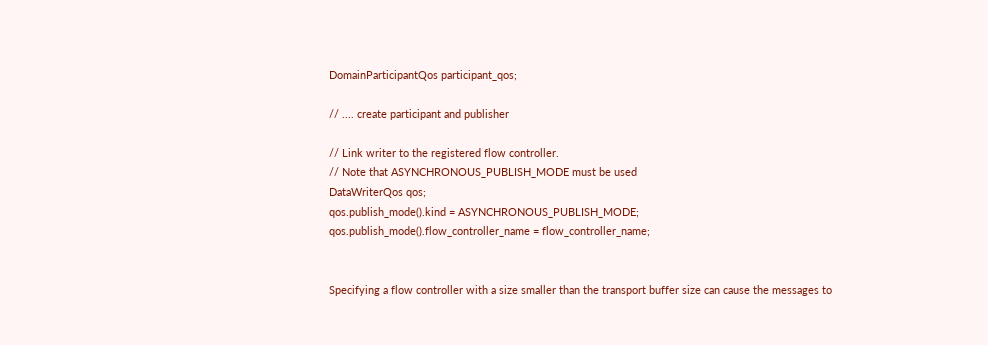DomainParticipantQos participant_qos;

// .... create participant and publisher

// Link writer to the registered flow controller.
// Note that ASYNCHRONOUS_PUBLISH_MODE must be used
DataWriterQos qos;
qos.publish_mode().kind = ASYNCHRONOUS_PUBLISH_MODE;
qos.publish_mode().flow_controller_name = flow_controller_name;


Specifying a flow controller with a size smaller than the transport buffer size can cause the messages to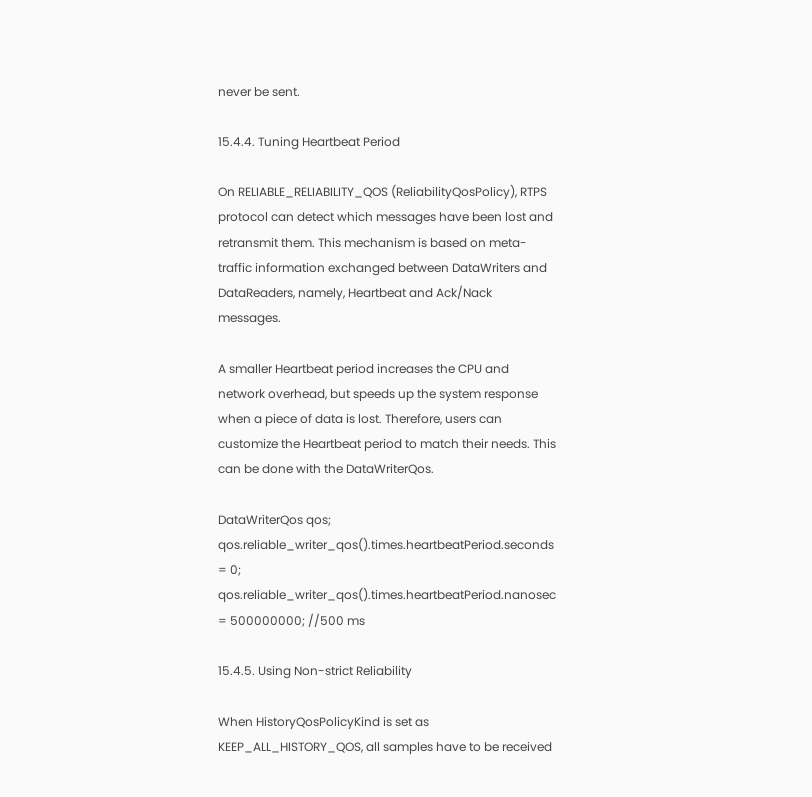never be sent.

15.4.4. Tuning Heartbeat Period

On RELIABLE_RELIABILITY_QOS (ReliabilityQosPolicy), RTPS protocol can detect which messages have been lost and retransmit them. This mechanism is based on meta-traffic information exchanged between DataWriters and DataReaders, namely, Heartbeat and Ack/Nack messages.

A smaller Heartbeat period increases the CPU and network overhead, but speeds up the system response when a piece of data is lost. Therefore, users can customize the Heartbeat period to match their needs. This can be done with the DataWriterQos.

DataWriterQos qos;
qos.reliable_writer_qos().times.heartbeatPeriod.seconds = 0;
qos.reliable_writer_qos().times.heartbeatPeriod.nanosec = 500000000; //500 ms

15.4.5. Using Non-strict Reliability

When HistoryQosPolicyKind is set as KEEP_ALL_HISTORY_QOS, all samples have to be received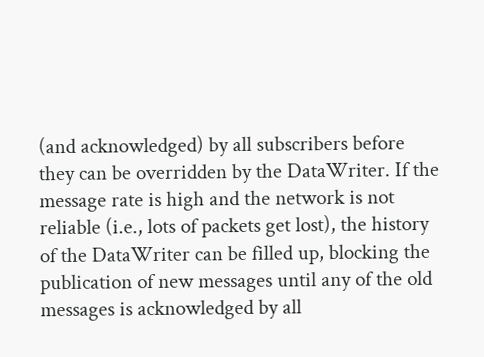(and acknowledged) by all subscribers before they can be overridden by the DataWriter. If the message rate is high and the network is not reliable (i.e., lots of packets get lost), the history of the DataWriter can be filled up, blocking the publication of new messages until any of the old messages is acknowledged by all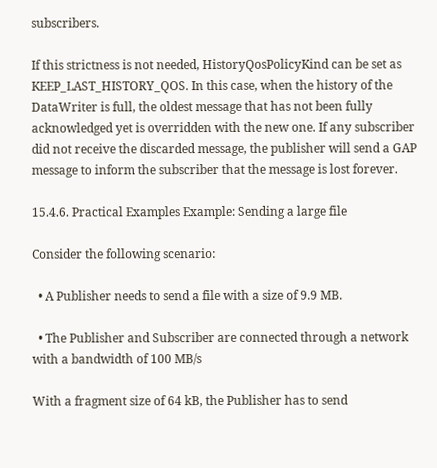subscribers.

If this strictness is not needed, HistoryQosPolicyKind can be set as KEEP_LAST_HISTORY_QOS. In this case, when the history of the DataWriter is full, the oldest message that has not been fully acknowledged yet is overridden with the new one. If any subscriber did not receive the discarded message, the publisher will send a GAP message to inform the subscriber that the message is lost forever.

15.4.6. Practical Examples Example: Sending a large file

Consider the following scenario:

  • A Publisher needs to send a file with a size of 9.9 MB.

  • The Publisher and Subscriber are connected through a network with a bandwidth of 100 MB/s

With a fragment size of 64 kB, the Publisher has to send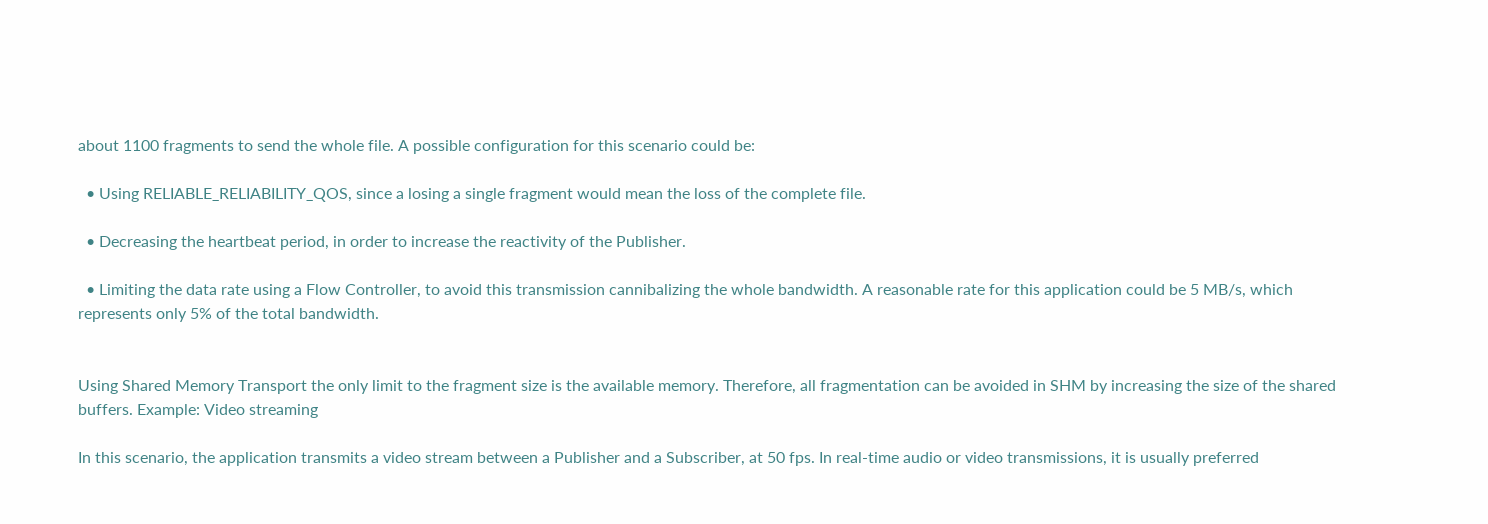about 1100 fragments to send the whole file. A possible configuration for this scenario could be:

  • Using RELIABLE_RELIABILITY_QOS, since a losing a single fragment would mean the loss of the complete file.

  • Decreasing the heartbeat period, in order to increase the reactivity of the Publisher.

  • Limiting the data rate using a Flow Controller, to avoid this transmission cannibalizing the whole bandwidth. A reasonable rate for this application could be 5 MB/s, which represents only 5% of the total bandwidth.


Using Shared Memory Transport the only limit to the fragment size is the available memory. Therefore, all fragmentation can be avoided in SHM by increasing the size of the shared buffers. Example: Video streaming

In this scenario, the application transmits a video stream between a Publisher and a Subscriber, at 50 fps. In real-time audio or video transmissions, it is usually preferred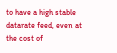to have a high stable datarate feed, even at the cost of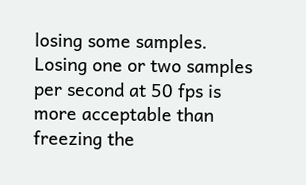losing some samples. Losing one or two samples per second at 50 fps is more acceptable than freezing the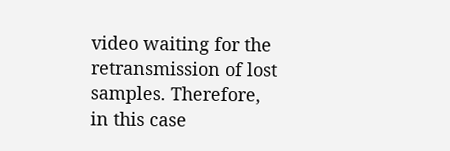video waiting for the retransmission of lost samples. Therefore, in this case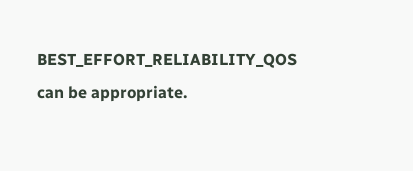BEST_EFFORT_RELIABILITY_QOS can be appropriate.